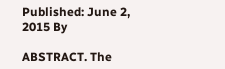Published: June 2, 2015 By

ABSTRACT. The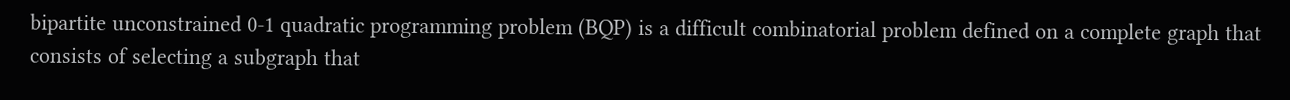bipartite unconstrained 0-1 quadratic programming problem (BQP) is a difficult combinatorial problem defined on a complete graph that consists of selecting a subgraph that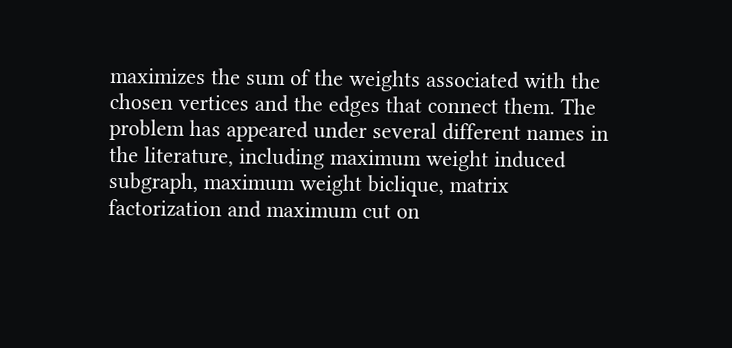maximizes the sum of the weights associated with the chosen vertices and the edges that connect them. The problem has appeared under several different names in the literature, including maximum weight induced subgraph, maximum weight biclique, matrix factorization and maximum cut on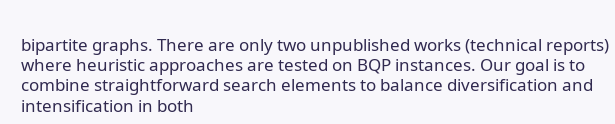bipartite graphs. There are only two unpublished works (technical reports) where heuristic approaches are tested on BQP instances. Our goal is to combine straightforward search elements to balance diversification and intensification in both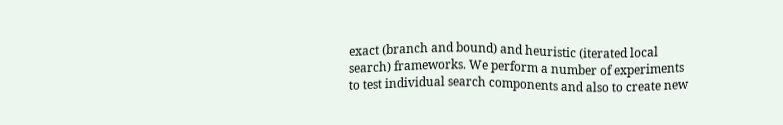exact (branch and bound) and heuristic (iterated local search) frameworks. We perform a number of experiments to test individual search components and also to create new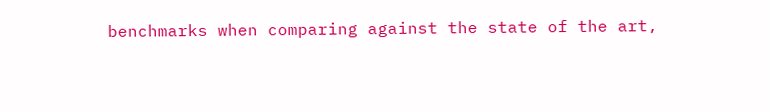benchmarks when comparing against the state of the art,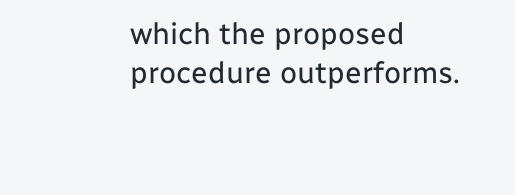which the proposed procedure outperforms.